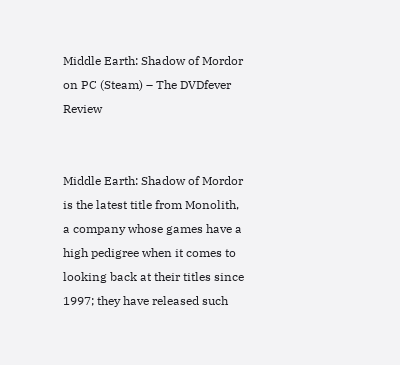Middle Earth: Shadow of Mordor on PC (Steam) – The DVDfever Review


Middle Earth: Shadow of Mordor is the latest title from Monolith, a company whose games have a high pedigree when it comes to looking back at their titles since 1997; they have released such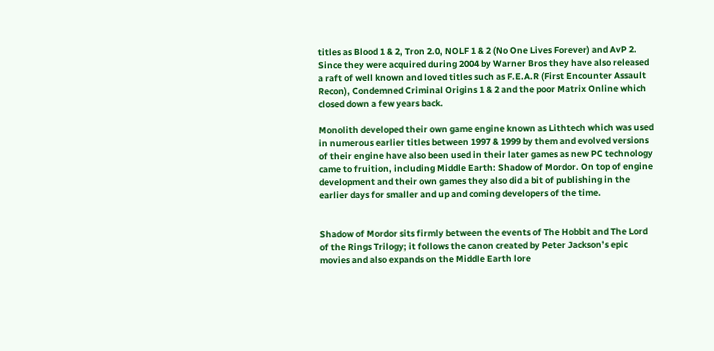titles as Blood 1 & 2, Tron 2.0, NOLF 1 & 2 (No One Lives Forever) and AvP 2. Since they were acquired during 2004 by Warner Bros they have also released a raft of well known and loved titles such as F.E.A.R (First Encounter Assault Recon), Condemned Criminal Origins 1 & 2 and the poor Matrix Online which closed down a few years back.

Monolith developed their own game engine known as Lithtech which was used in numerous earlier titles between 1997 & 1999 by them and evolved versions of their engine have also been used in their later games as new PC technology came to fruition, including Middle Earth: Shadow of Mordor. On top of engine development and their own games they also did a bit of publishing in the earlier days for smaller and up and coming developers of the time.


Shadow of Mordor sits firmly between the events of The Hobbit and The Lord of the Rings Trilogy; it follows the canon created by Peter Jackson’s epic movies and also expands on the Middle Earth lore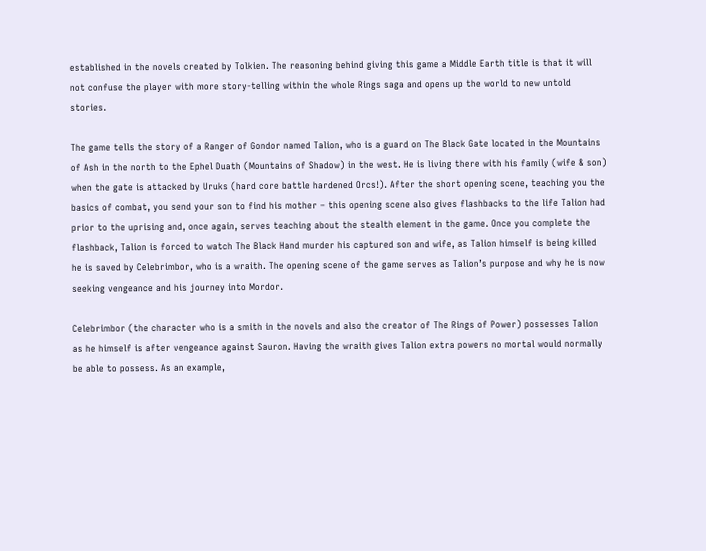established in the novels created by Tolkien. The reasoning behind giving this game a Middle Earth title is that it will not confuse the player with more story-telling within the whole Rings saga and opens up the world to new untold stories.

The game tells the story of a Ranger of Gondor named Talion, who is a guard on The Black Gate located in the Mountains of Ash in the north to the Ephel Duath (Mountains of Shadow) in the west. He is living there with his family (wife & son) when the gate is attacked by Uruks (hard core battle hardened Orcs!). After the short opening scene, teaching you the basics of combat, you send your son to find his mother – this opening scene also gives flashbacks to the life Talion had prior to the uprising and, once again, serves teaching about the stealth element in the game. Once you complete the flashback, Talion is forced to watch The Black Hand murder his captured son and wife, as Talion himself is being killed he is saved by Celebrimbor, who is a wraith. The opening scene of the game serves as Talion’s purpose and why he is now seeking vengeance and his journey into Mordor.

Celebrimbor (the character who is a smith in the novels and also the creator of The Rings of Power) possesses Talion as he himself is after vengeance against Sauron. Having the wraith gives Talion extra powers no mortal would normally be able to possess. As an example,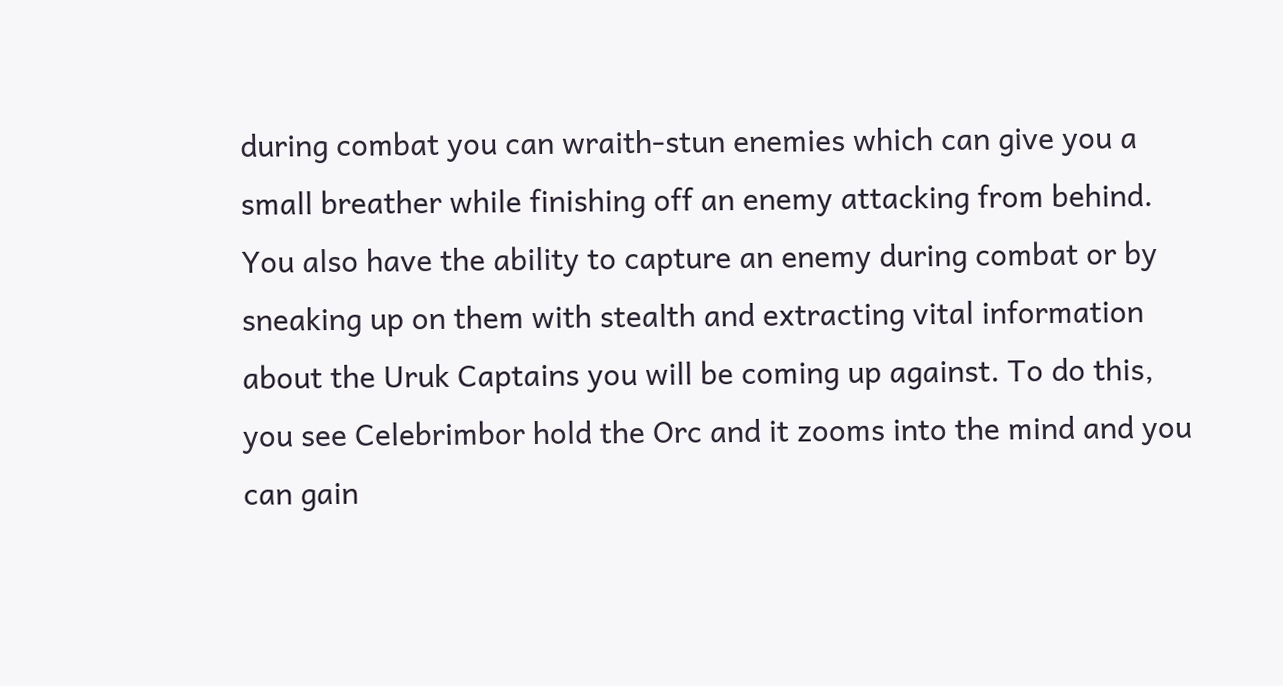during combat you can wraith-stun enemies which can give you a small breather while finishing off an enemy attacking from behind. You also have the ability to capture an enemy during combat or by sneaking up on them with stealth and extracting vital information about the Uruk Captains you will be coming up against. To do this, you see Celebrimbor hold the Orc and it zooms into the mind and you can gain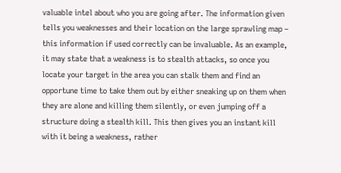valuable intel about who you are going after. The information given tells you weaknesses and their location on the large sprawling map – this information if used correctly can be invaluable. As an example, it may state that a weakness is to stealth attacks, so once you locate your target in the area you can stalk them and find an opportune time to take them out by either sneaking up on them when they are alone and killing them silently, or even jumping off a structure doing a stealth kill. This then gives you an instant kill with it being a weakness, rather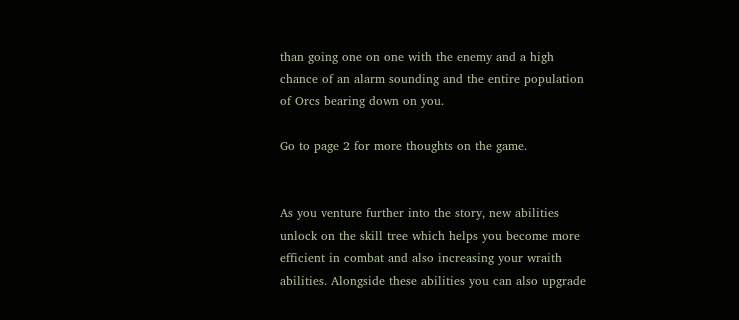than going one on one with the enemy and a high chance of an alarm sounding and the entire population of Orcs bearing down on you.

Go to page 2 for more thoughts on the game.


As you venture further into the story, new abilities unlock on the skill tree which helps you become more efficient in combat and also increasing your wraith abilities. Alongside these abilities you can also upgrade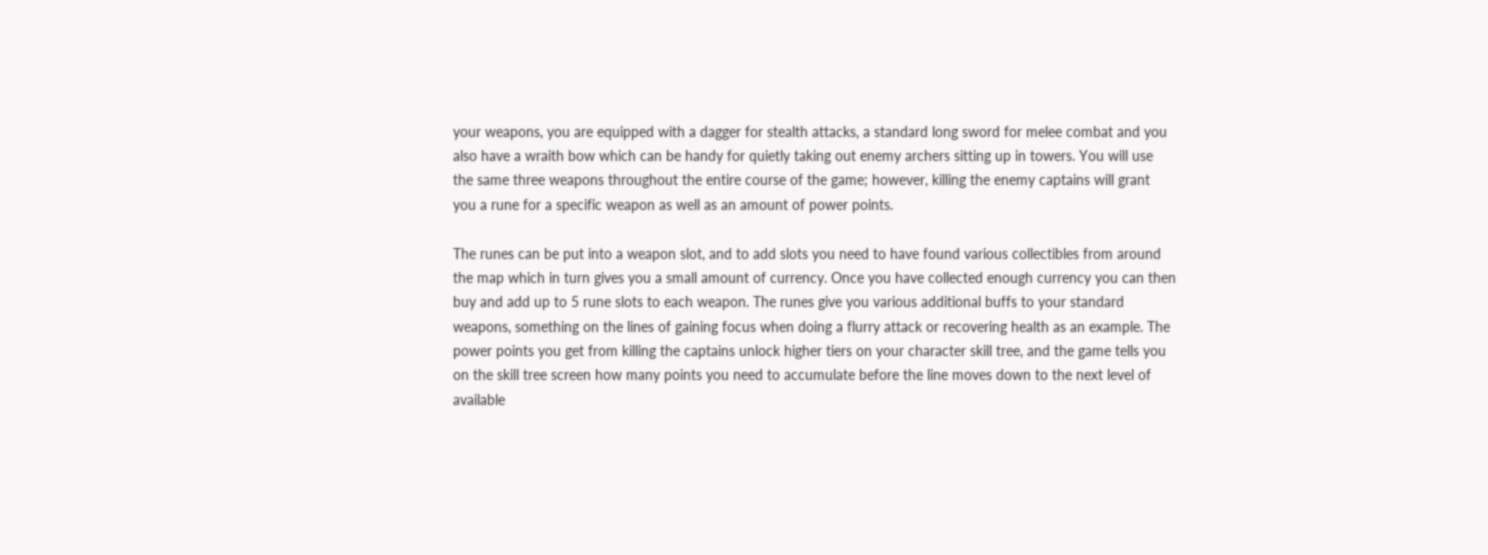your weapons, you are equipped with a dagger for stealth attacks, a standard long sword for melee combat and you also have a wraith bow which can be handy for quietly taking out enemy archers sitting up in towers. You will use the same three weapons throughout the entire course of the game; however, killing the enemy captains will grant you a rune for a specific weapon as well as an amount of power points.

The runes can be put into a weapon slot, and to add slots you need to have found various collectibles from around the map which in turn gives you a small amount of currency. Once you have collected enough currency you can then buy and add up to 5 rune slots to each weapon. The runes give you various additional buffs to your standard weapons, something on the lines of gaining focus when doing a flurry attack or recovering health as an example. The power points you get from killing the captains unlock higher tiers on your character skill tree, and the game tells you on the skill tree screen how many points you need to accumulate before the line moves down to the next level of available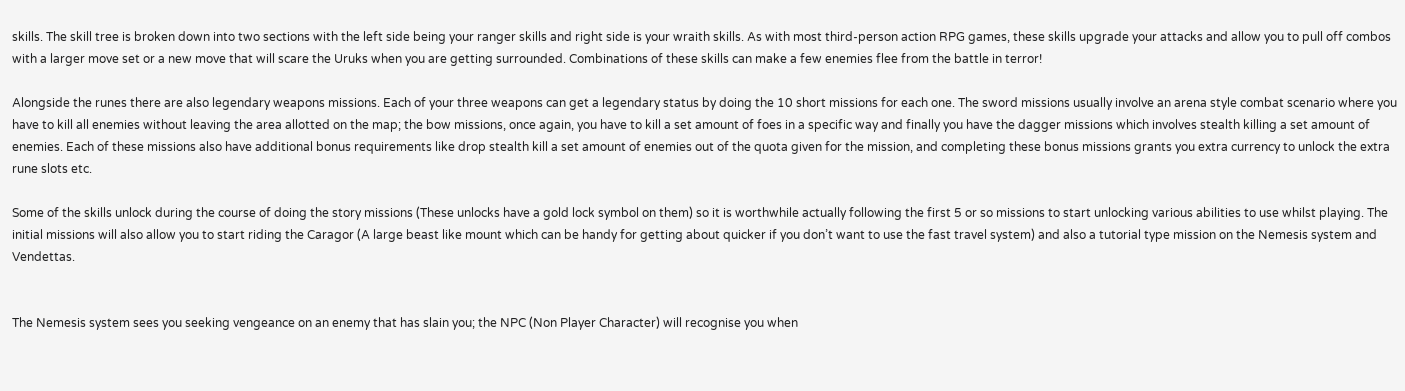skills. The skill tree is broken down into two sections with the left side being your ranger skills and right side is your wraith skills. As with most third-person action RPG games, these skills upgrade your attacks and allow you to pull off combos with a larger move set or a new move that will scare the Uruks when you are getting surrounded. Combinations of these skills can make a few enemies flee from the battle in terror!

Alongside the runes there are also legendary weapons missions. Each of your three weapons can get a legendary status by doing the 10 short missions for each one. The sword missions usually involve an arena style combat scenario where you have to kill all enemies without leaving the area allotted on the map; the bow missions, once again, you have to kill a set amount of foes in a specific way and finally you have the dagger missions which involves stealth killing a set amount of enemies. Each of these missions also have additional bonus requirements like drop stealth kill a set amount of enemies out of the quota given for the mission, and completing these bonus missions grants you extra currency to unlock the extra rune slots etc.

Some of the skills unlock during the course of doing the story missions (These unlocks have a gold lock symbol on them) so it is worthwhile actually following the first 5 or so missions to start unlocking various abilities to use whilst playing. The initial missions will also allow you to start riding the Caragor (A large beast like mount which can be handy for getting about quicker if you don’t want to use the fast travel system) and also a tutorial type mission on the Nemesis system and Vendettas.


The Nemesis system sees you seeking vengeance on an enemy that has slain you; the NPC (Non Player Character) will recognise you when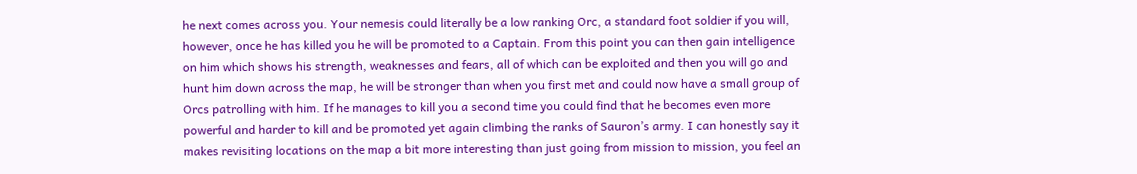he next comes across you. Your nemesis could literally be a low ranking Orc, a standard foot soldier if you will, however, once he has killed you he will be promoted to a Captain. From this point you can then gain intelligence on him which shows his strength, weaknesses and fears, all of which can be exploited and then you will go and hunt him down across the map, he will be stronger than when you first met and could now have a small group of Orcs patrolling with him. If he manages to kill you a second time you could find that he becomes even more powerful and harder to kill and be promoted yet again climbing the ranks of Sauron’s army. I can honestly say it makes revisiting locations on the map a bit more interesting than just going from mission to mission, you feel an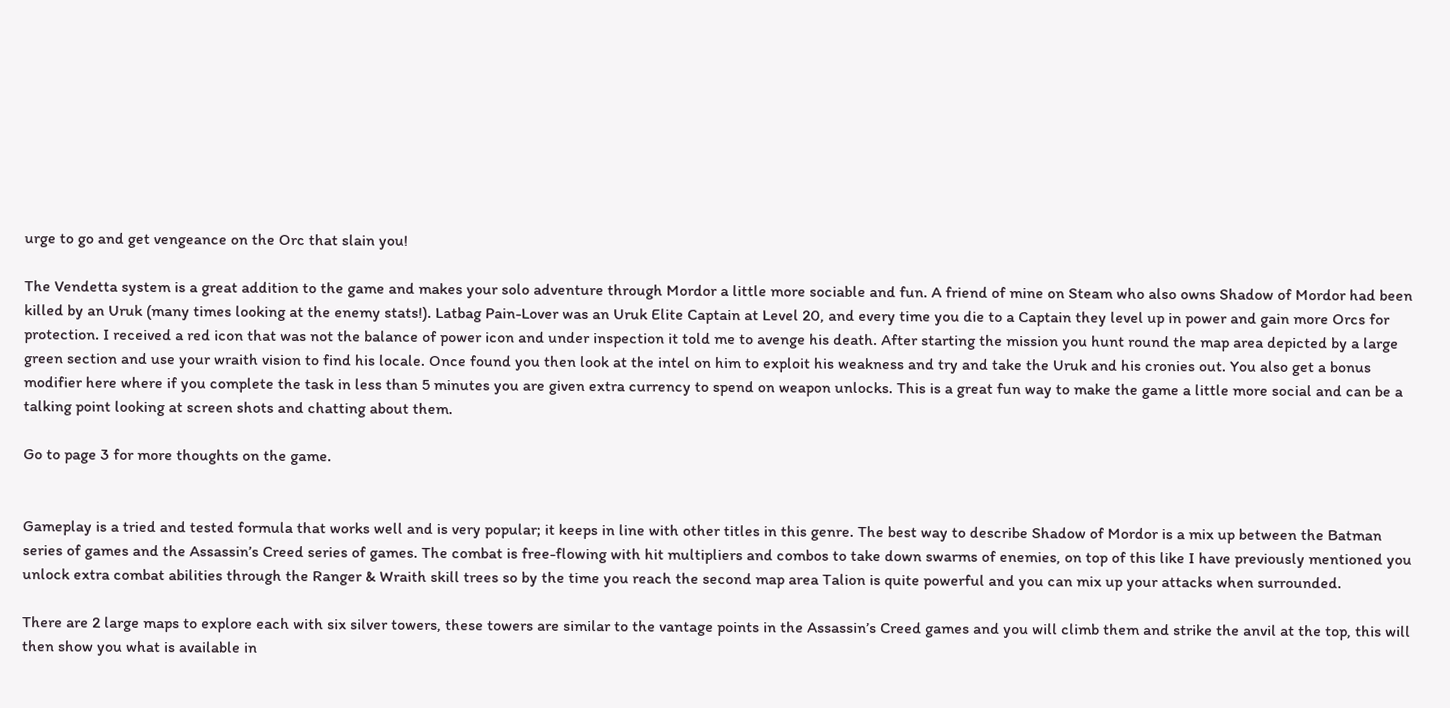urge to go and get vengeance on the Orc that slain you!

The Vendetta system is a great addition to the game and makes your solo adventure through Mordor a little more sociable and fun. A friend of mine on Steam who also owns Shadow of Mordor had been killed by an Uruk (many times looking at the enemy stats!). Latbag Pain-Lover was an Uruk Elite Captain at Level 20, and every time you die to a Captain they level up in power and gain more Orcs for protection. I received a red icon that was not the balance of power icon and under inspection it told me to avenge his death. After starting the mission you hunt round the map area depicted by a large green section and use your wraith vision to find his locale. Once found you then look at the intel on him to exploit his weakness and try and take the Uruk and his cronies out. You also get a bonus modifier here where if you complete the task in less than 5 minutes you are given extra currency to spend on weapon unlocks. This is a great fun way to make the game a little more social and can be a talking point looking at screen shots and chatting about them.

Go to page 3 for more thoughts on the game.


Gameplay is a tried and tested formula that works well and is very popular; it keeps in line with other titles in this genre. The best way to describe Shadow of Mordor is a mix up between the Batman series of games and the Assassin’s Creed series of games. The combat is free-flowing with hit multipliers and combos to take down swarms of enemies, on top of this like I have previously mentioned you unlock extra combat abilities through the Ranger & Wraith skill trees so by the time you reach the second map area Talion is quite powerful and you can mix up your attacks when surrounded.

There are 2 large maps to explore each with six silver towers, these towers are similar to the vantage points in the Assassin’s Creed games and you will climb them and strike the anvil at the top, this will then show you what is available in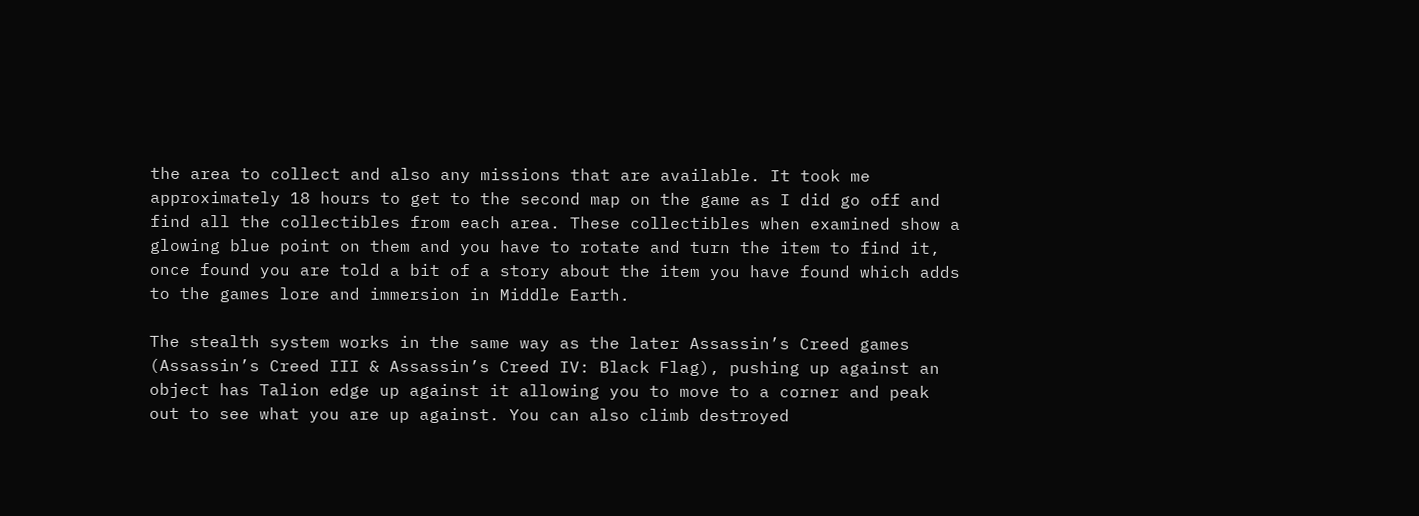the area to collect and also any missions that are available. It took me approximately 18 hours to get to the second map on the game as I did go off and find all the collectibles from each area. These collectibles when examined show a glowing blue point on them and you have to rotate and turn the item to find it, once found you are told a bit of a story about the item you have found which adds to the games lore and immersion in Middle Earth.

The stealth system works in the same way as the later Assassin’s Creed games (Assassin’s Creed III & Assassin’s Creed IV: Black Flag), pushing up against an object has Talion edge up against it allowing you to move to a corner and peak out to see what you are up against. You can also climb destroyed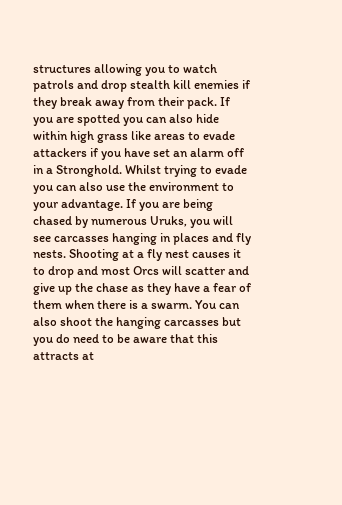structures allowing you to watch patrols and drop stealth kill enemies if they break away from their pack. If you are spotted you can also hide within high grass like areas to evade attackers if you have set an alarm off in a Stronghold. Whilst trying to evade you can also use the environment to your advantage. If you are being chased by numerous Uruks, you will see carcasses hanging in places and fly nests. Shooting at a fly nest causes it to drop and most Orcs will scatter and give up the chase as they have a fear of them when there is a swarm. You can also shoot the hanging carcasses but you do need to be aware that this attracts at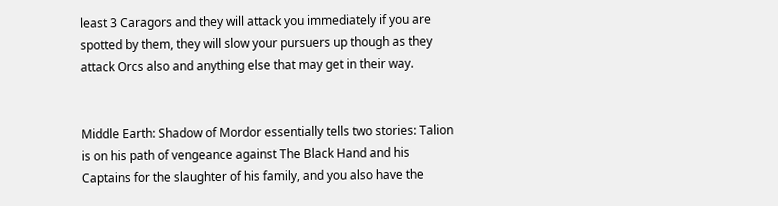least 3 Caragors and they will attack you immediately if you are spotted by them, they will slow your pursuers up though as they attack Orcs also and anything else that may get in their way.


Middle Earth: Shadow of Mordor essentially tells two stories: Talion is on his path of vengeance against The Black Hand and his Captains for the slaughter of his family, and you also have the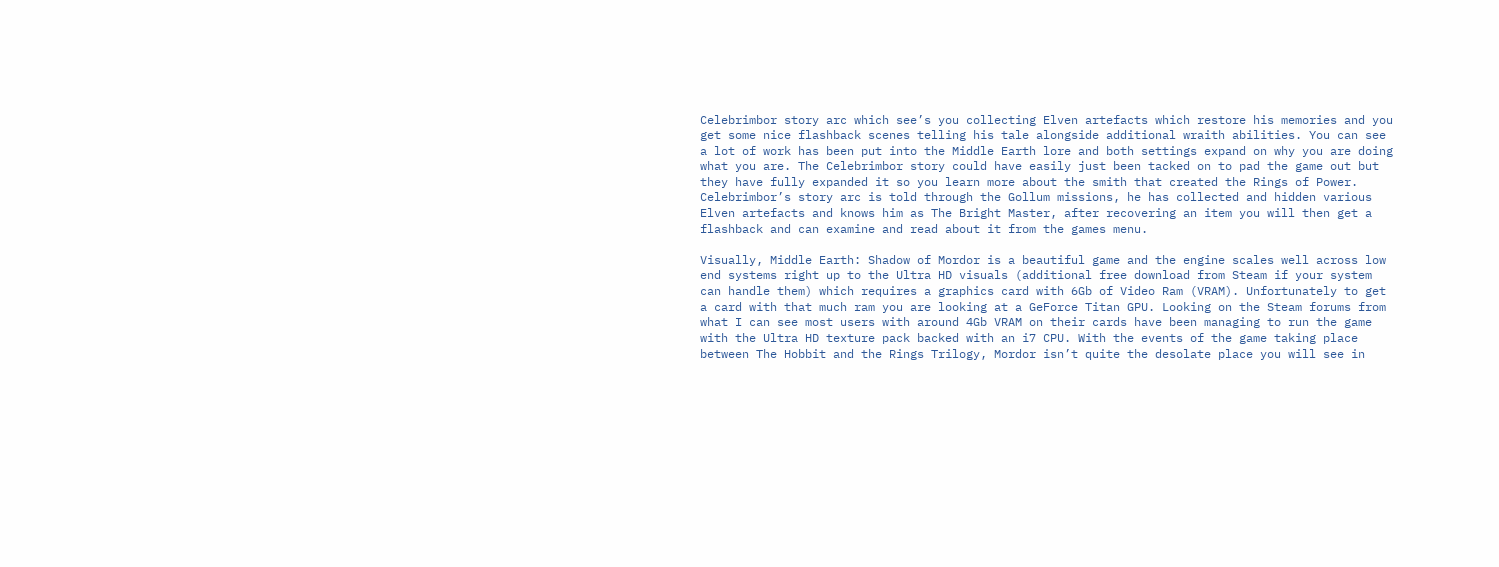Celebrimbor story arc which see’s you collecting Elven artefacts which restore his memories and you get some nice flashback scenes telling his tale alongside additional wraith abilities. You can see a lot of work has been put into the Middle Earth lore and both settings expand on why you are doing what you are. The Celebrimbor story could have easily just been tacked on to pad the game out but they have fully expanded it so you learn more about the smith that created the Rings of Power. Celebrimbor’s story arc is told through the Gollum missions, he has collected and hidden various Elven artefacts and knows him as The Bright Master, after recovering an item you will then get a flashback and can examine and read about it from the games menu.

Visually, Middle Earth: Shadow of Mordor is a beautiful game and the engine scales well across low end systems right up to the Ultra HD visuals (additional free download from Steam if your system can handle them) which requires a graphics card with 6Gb of Video Ram (VRAM). Unfortunately to get a card with that much ram you are looking at a GeForce Titan GPU. Looking on the Steam forums from what I can see most users with around 4Gb VRAM on their cards have been managing to run the game with the Ultra HD texture pack backed with an i7 CPU. With the events of the game taking place between The Hobbit and the Rings Trilogy, Mordor isn’t quite the desolate place you will see in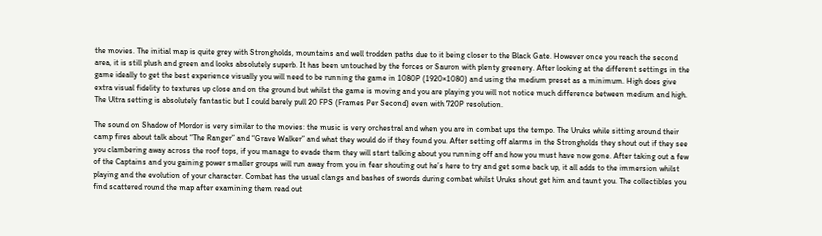the movies. The initial map is quite grey with Strongholds, mountains and well trodden paths due to it being closer to the Black Gate. However once you reach the second area, it is still plush and green and looks absolutely superb. It has been untouched by the forces or Sauron with plenty greenery. After looking at the different settings in the game ideally to get the best experience visually you will need to be running the game in 1080P (1920×1080) and using the medium preset as a minimum. High does give extra visual fidelity to textures up close and on the ground but whilst the game is moving and you are playing you will not notice much difference between medium and high. The Ultra setting is absolutely fantastic but I could barely pull 20 FPS (Frames Per Second) even with 720P resolution.

The sound on Shadow of Mordor is very similar to the movies: the music is very orchestral and when you are in combat ups the tempo. The Uruks while sitting around their camp fires about talk about “The Ranger” and “Grave Walker” and what they would do if they found you. After setting off alarms in the Strongholds they shout out if they see you clambering away across the roof tops, if you manage to evade them they will start talking about you running off and how you must have now gone. After taking out a few of the Captains and you gaining power smaller groups will run away from you in fear shouting out he’s here to try and get some back up, it all adds to the immersion whilst playing and the evolution of your character. Combat has the usual clangs and bashes of swords during combat whilst Uruks shout get him and taunt you. The collectibles you find scattered round the map after examining them read out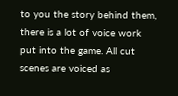to you the story behind them, there is a lot of voice work put into the game. All cut scenes are voiced as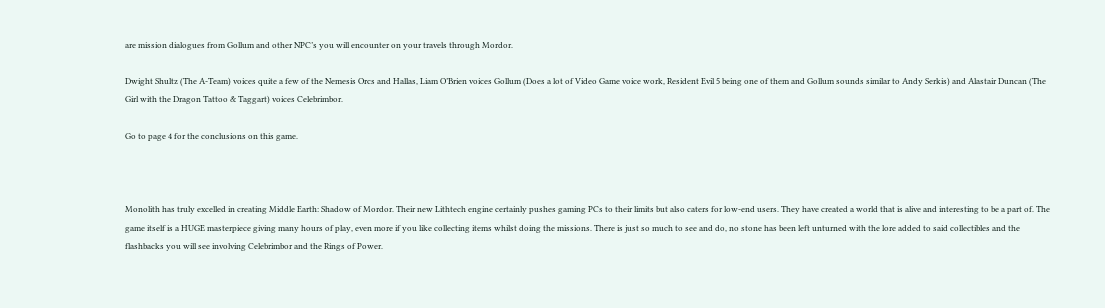are mission dialogues from Gollum and other NPC’s you will encounter on your travels through Mordor.

Dwight Shultz (The A-Team) voices quite a few of the Nemesis Orcs and Hallas, Liam O’Brien voices Gollum (Does a lot of Video Game voice work, Resident Evil 5 being one of them and Gollum sounds similar to Andy Serkis) and Alastair Duncan (The Girl with the Dragon Tattoo & Taggart) voices Celebrimbor.

Go to page 4 for the conclusions on this game.



Monolith has truly excelled in creating Middle Earth: Shadow of Mordor. Their new Lithtech engine certainly pushes gaming PCs to their limits but also caters for low-end users. They have created a world that is alive and interesting to be a part of. The game itself is a HUGE masterpiece giving many hours of play, even more if you like collecting items whilst doing the missions. There is just so much to see and do, no stone has been left unturned with the lore added to said collectibles and the flashbacks you will see involving Celebrimbor and the Rings of Power.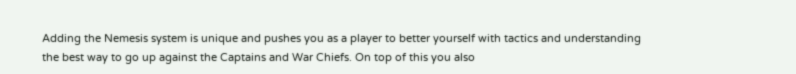Adding the Nemesis system is unique and pushes you as a player to better yourself with tactics and understanding the best way to go up against the Captains and War Chiefs. On top of this you also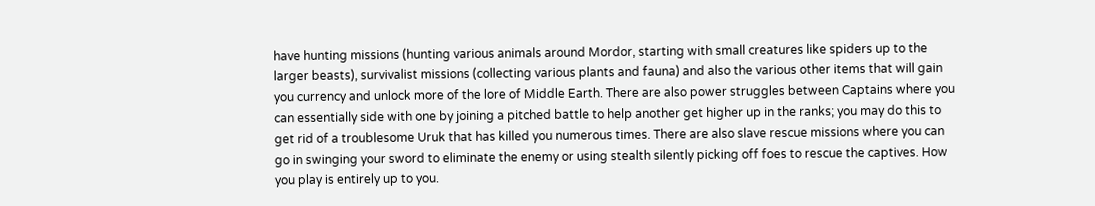have hunting missions (hunting various animals around Mordor, starting with small creatures like spiders up to the larger beasts), survivalist missions (collecting various plants and fauna) and also the various other items that will gain you currency and unlock more of the lore of Middle Earth. There are also power struggles between Captains where you can essentially side with one by joining a pitched battle to help another get higher up in the ranks; you may do this to get rid of a troublesome Uruk that has killed you numerous times. There are also slave rescue missions where you can go in swinging your sword to eliminate the enemy or using stealth silently picking off foes to rescue the captives. How you play is entirely up to you.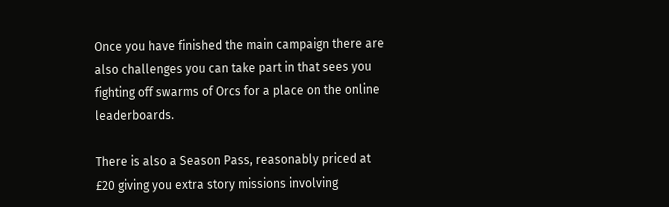Once you have finished the main campaign there are also challenges you can take part in that sees you fighting off swarms of Orcs for a place on the online leaderboards.

There is also a Season Pass, reasonably priced at £20 giving you extra story missions involving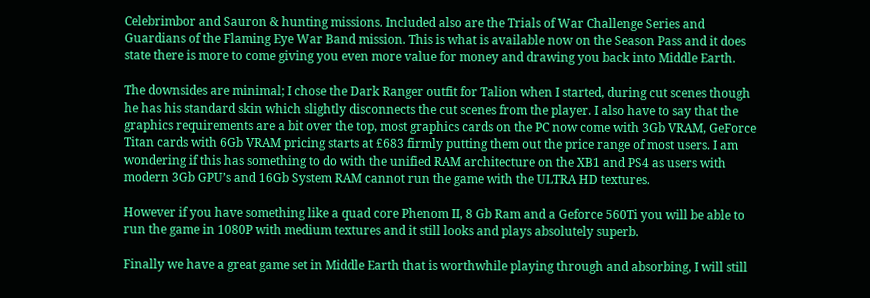Celebrimbor and Sauron & hunting missions. Included also are the Trials of War Challenge Series and Guardians of the Flaming Eye War Band mission. This is what is available now on the Season Pass and it does state there is more to come giving you even more value for money and drawing you back into Middle Earth.

The downsides are minimal; I chose the Dark Ranger outfit for Talion when I started, during cut scenes though he has his standard skin which slightly disconnects the cut scenes from the player. I also have to say that the graphics requirements are a bit over the top, most graphics cards on the PC now come with 3Gb VRAM, GeForce Titan cards with 6Gb VRAM pricing starts at £683 firmly putting them out the price range of most users. I am wondering if this has something to do with the unified RAM architecture on the XB1 and PS4 as users with modern 3Gb GPU’s and 16Gb System RAM cannot run the game with the ULTRA HD textures.

However if you have something like a quad core Phenom II, 8 Gb Ram and a Geforce 560Ti you will be able to run the game in 1080P with medium textures and it still looks and plays absolutely superb.

Finally we have a great game set in Middle Earth that is worthwhile playing through and absorbing, I will still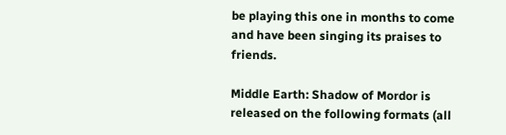be playing this one in months to come and have been singing its praises to friends.

Middle Earth: Shadow of Mordor is released on the following formats (all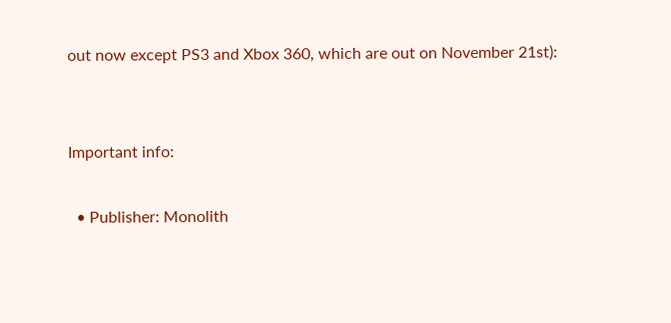out now except PS3 and Xbox 360, which are out on November 21st):


Important info:

  • Publisher: Monolith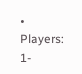• Players: 1-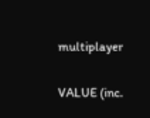multiplayer

VALUE (inc.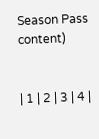Season Pass content)


| 1 | 2 | 3 | 4 |